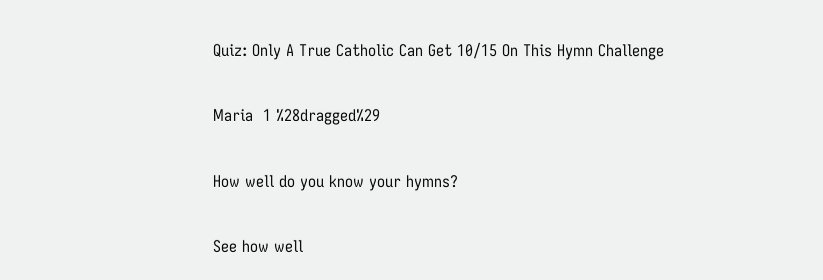Quiz: Only A True Catholic Can Get 10/15 On This Hymn Challenge

Maria  1 %28dragged%29

How well do you know your hymns?

See how well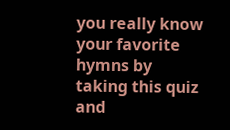you really know your favorite hymns by taking this quiz and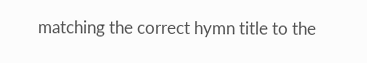matching the correct hymn title to the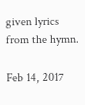given lyrics from the hymn.

Feb 14, 2017